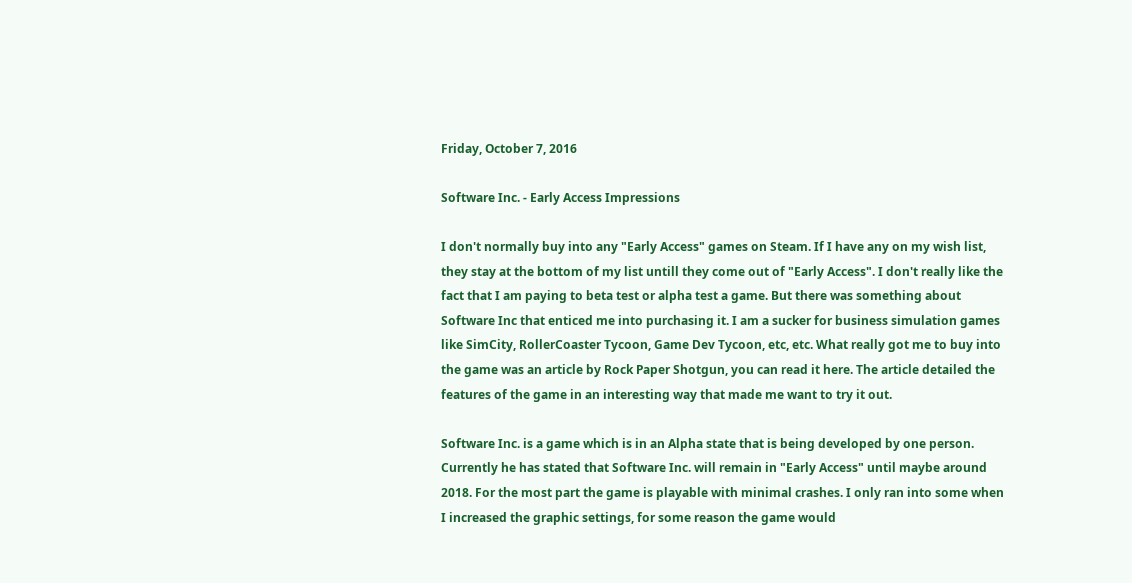Friday, October 7, 2016

Software Inc. - Early Access Impressions

I don't normally buy into any "Early Access" games on Steam. If I have any on my wish list, they stay at the bottom of my list untill they come out of "Early Access". I don't really like the fact that I am paying to beta test or alpha test a game. But there was something about Software Inc that enticed me into purchasing it. I am a sucker for business simulation games like SimCity, RollerCoaster Tycoon, Game Dev Tycoon, etc, etc. What really got me to buy into the game was an article by Rock Paper Shotgun, you can read it here. The article detailed the features of the game in an interesting way that made me want to try it out.

Software Inc. is a game which is in an Alpha state that is being developed by one person. Currently he has stated that Software Inc. will remain in "Early Access" until maybe around 2018. For the most part the game is playable with minimal crashes. I only ran into some when I increased the graphic settings, for some reason the game would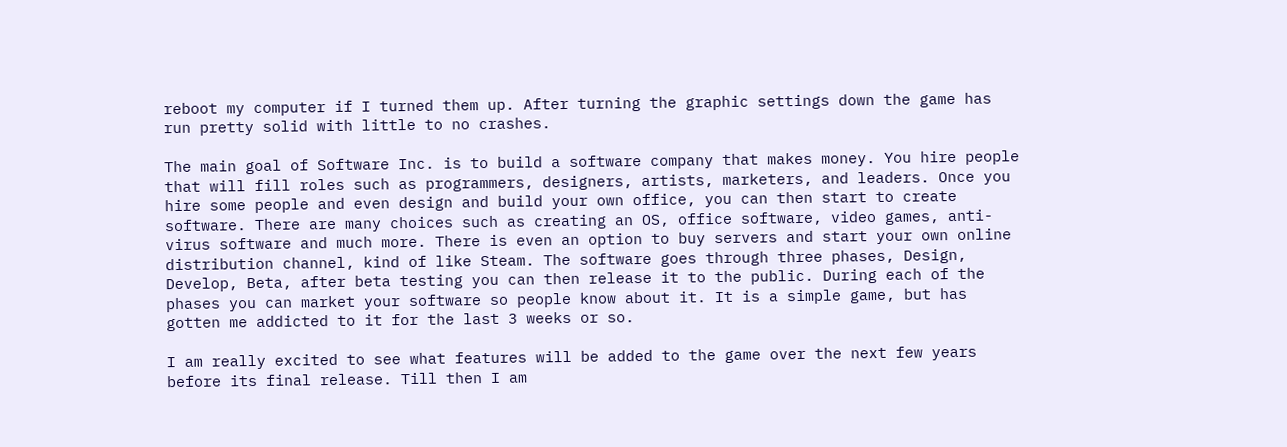reboot my computer if I turned them up. After turning the graphic settings down the game has run pretty solid with little to no crashes.

The main goal of Software Inc. is to build a software company that makes money. You hire people that will fill roles such as programmers, designers, artists, marketers, and leaders. Once you hire some people and even design and build your own office, you can then start to create software. There are many choices such as creating an OS, office software, video games, anti-virus software and much more. There is even an option to buy servers and start your own online distribution channel, kind of like Steam. The software goes through three phases, Design, Develop, Beta, after beta testing you can then release it to the public. During each of the phases you can market your software so people know about it. It is a simple game, but has gotten me addicted to it for the last 3 weeks or so.

I am really excited to see what features will be added to the game over the next few years before its final release. Till then I am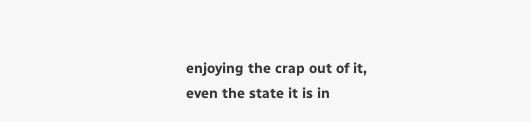enjoying the crap out of it, even the state it is in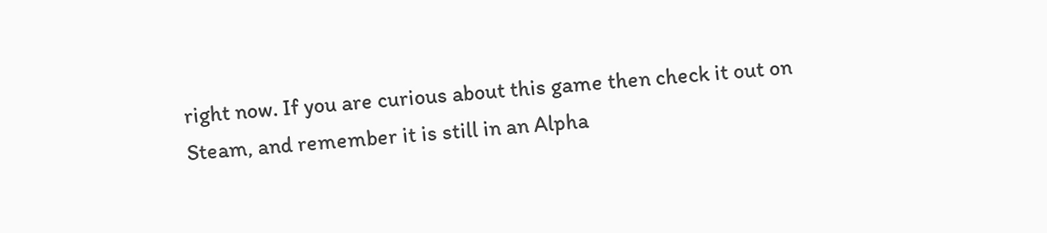right now. If you are curious about this game then check it out on Steam, and remember it is still in an Alpha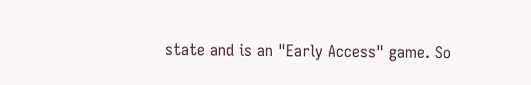state and is an "Early Access" game. So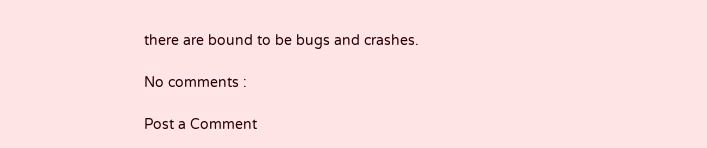there are bound to be bugs and crashes.

No comments :

Post a Comment